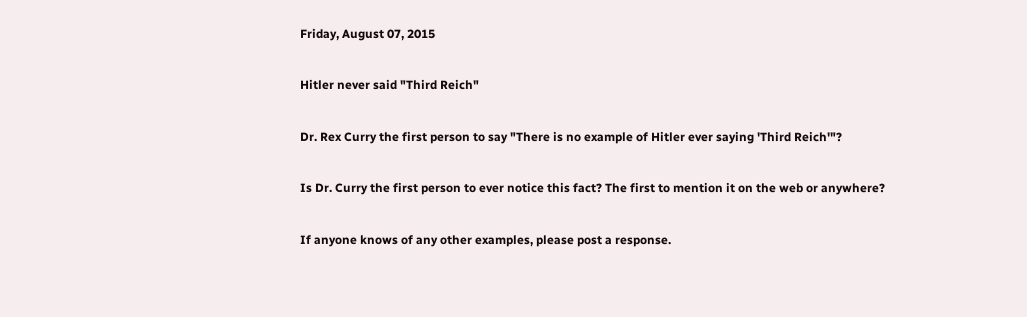Friday, August 07, 2015

Hitler never said "Third Reich"

Dr. Rex Curry the first person to say "There is no example of Hitler ever saying 'Third Reich'"?

Is Dr. Curry the first person to ever notice this fact? The first to mention it on the web or anywhere?

If anyone knows of any other examples, please post a response.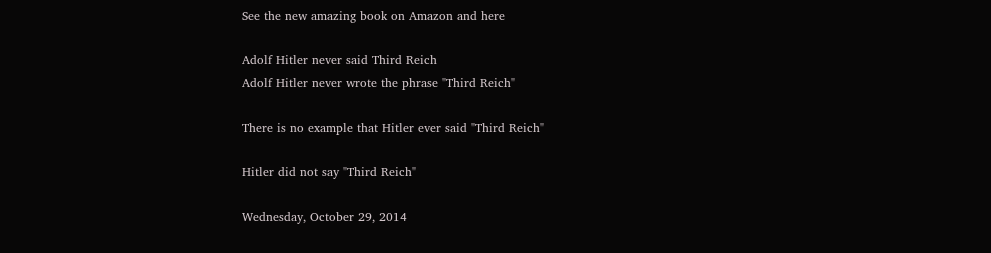See the new amazing book on Amazon and here

Adolf Hitler never said Third Reich
Adolf Hitler never wrote the phrase "Third Reich"

There is no example that Hitler ever said "Third Reich"

Hitler did not say "Third Reich"

Wednesday, October 29, 2014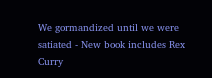We gormandized until we were satiated - New book includes Rex Curry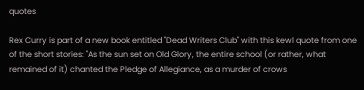quotes

Rex Curry is part of a new book entitled "Dead Writers Club" with this kewl quote from one of the short stories: "As the sun set on Old Glory, the entire school (or rather, what remained of it) chanted the Pledge of Allegiance, as a murder of crows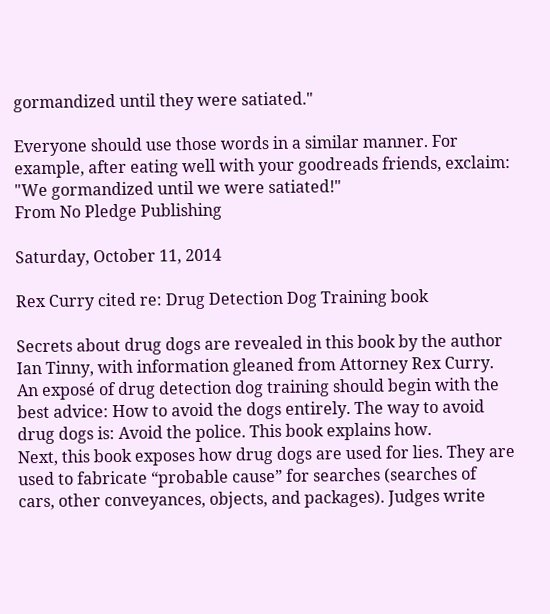gormandized until they were satiated."

Everyone should use those words in a similar manner. For example, after eating well with your goodreads friends, exclaim: "We gormandized until we were satiated!"
From No Pledge Publishing

Saturday, October 11, 2014

Rex Curry cited re: Drug Detection Dog Training book

Secrets about drug dogs are revealed in this book by the author Ian Tinny, with information gleaned from Attorney Rex Curry.
An exposé of drug detection dog training should begin with the best advice: How to avoid the dogs entirely. The way to avoid drug dogs is: Avoid the police. This book explains how.
Next, this book exposes how drug dogs are used for lies. They are used to fabricate “probable cause” for searches (searches of cars, other conveyances, objects, and packages). Judges write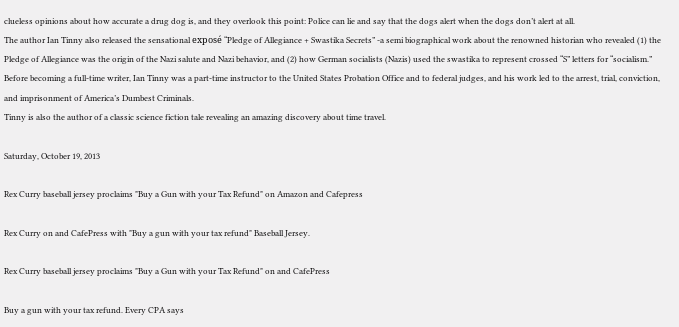clueless opinions about how accurate a drug dog is, and they overlook this point: Police can lie and say that the dogs alert when the dogs don’t alert at all.
The author Ian Tinny also released the sensational exposé “Pledge of Allegiance + Swastika Secrets” -a semi biographical work about the renowned historian who revealed (1) the Pledge of Allegiance was the origin of the Nazi salute and Nazi behavior, and (2) how German socialists (Nazis) used the swastika to represent crossed “S” letters for “socialism.”
Before becoming a full-time writer, Ian Tinny was a part-time instructor to the United States Probation Office and to federal judges, and his work led to the arrest, trial, conviction, and imprisonment of America’s Dumbest Criminals.
Tinny is also the author of a classic science fiction tale revealing an amazing discovery about time travel.

Saturday, October 19, 2013

Rex Curry baseball jersey proclaims "Buy a Gun with your Tax Refund" on Amazon and Cafepress

Rex Curry on and CafePress with "Buy a gun with your tax refund" Baseball Jersey.

Rex Curry baseball jersey proclaims "Buy a Gun with your Tax Refund" on and CafePress

Buy a gun with your tax refund. Every CPA says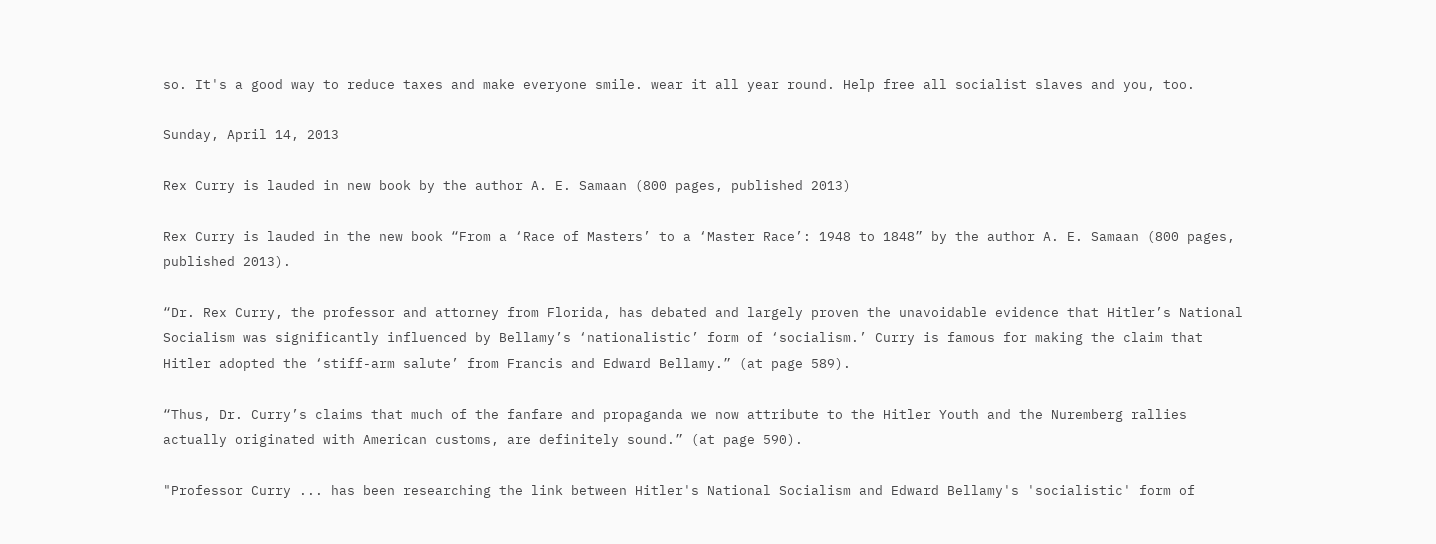so. It's a good way to reduce taxes and make everyone smile. wear it all year round. Help free all socialist slaves and you, too.

Sunday, April 14, 2013

Rex Curry is lauded in new book by the author A. E. Samaan (800 pages, published 2013)

Rex Curry is lauded in the new book “From a ‘Race of Masters’ to a ‘Master Race’: 1948 to 1848” by the author A. E. Samaan (800 pages, published 2013).

“Dr. Rex Curry, the professor and attorney from Florida, has debated and largely proven the unavoidable evidence that Hitler’s National Socialism was significantly influenced by Bellamy’s ‘nationalistic’ form of ‘socialism.’ Curry is famous for making the claim that Hitler adopted the ‘stiff-arm salute’ from Francis and Edward Bellamy.” (at page 589).

“Thus, Dr. Curry’s claims that much of the fanfare and propaganda we now attribute to the Hitler Youth and the Nuremberg rallies actually originated with American customs, are definitely sound.” (at page 590).

"Professor Curry ... has been researching the link between Hitler's National Socialism and Edward Bellamy's 'socialistic' form of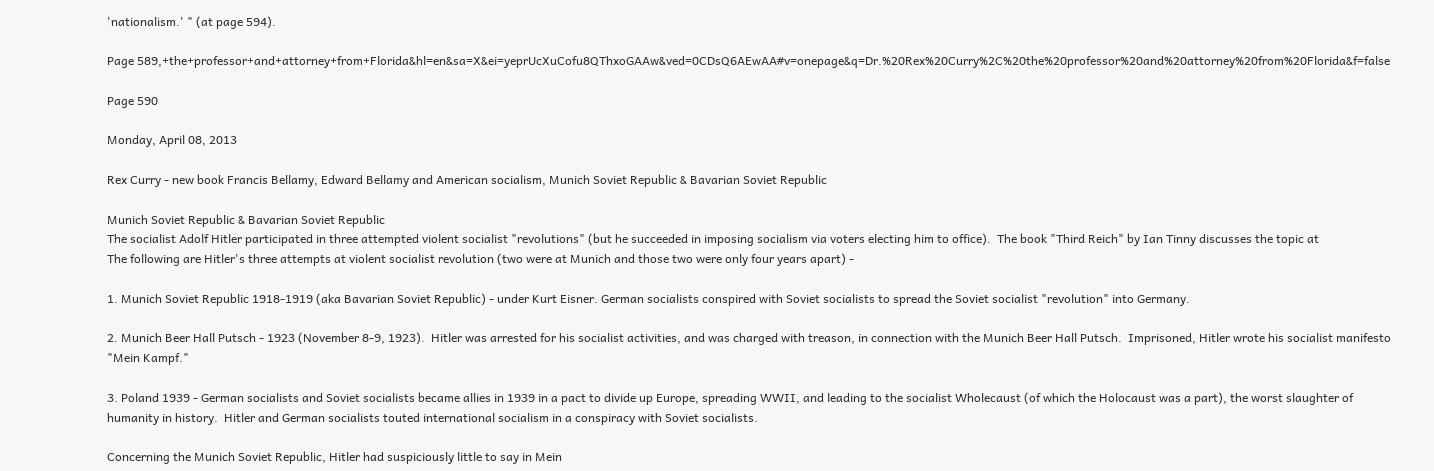'nationalism.' " (at page 594).

Page 589,+the+professor+and+attorney+from+Florida&hl=en&sa=X&ei=yeprUcXuCofu8QThxoGAAw&ved=0CDsQ6AEwAA#v=onepage&q=Dr.%20Rex%20Curry%2C%20the%20professor%20and%20attorney%20from%20Florida&f=false

Page 590

Monday, April 08, 2013

Rex Curry - new book Francis Bellamy, Edward Bellamy and American socialism, Munich Soviet Republic & Bavarian Soviet Republic

Munich Soviet Republic & Bavarian Soviet Republic
The socialist Adolf Hitler participated in three attempted violent socialist "revolutions" (but he succeeded in imposing socialism via voters electing him to office).  The book "Third Reich" by Ian Tinny discusses the topic at
The following are Hitler's three attempts at violent socialist revolution (two were at Munich and those two were only four years apart) -

1. Munich Soviet Republic 1918-1919 (aka Bavarian Soviet Republic) - under Kurt Eisner. German socialists conspired with Soviet socialists to spread the Soviet socialist "revolution" into Germany.

2. Munich Beer Hall Putsch - 1923 (November 8-9, 1923).  Hitler was arrested for his socialist activities, and was charged with treason, in connection with the Munich Beer Hall Putsch.  Imprisoned, Hitler wrote his socialist manifesto "Mein Kampf."

3. Poland 1939 - German socialists and Soviet socialists became allies in 1939 in a pact to divide up Europe, spreading WWII, and leading to the socialist Wholecaust (of which the Holocaust was a part), the worst slaughter of humanity in history.  Hitler and German socialists touted international socialism in a conspiracy with Soviet socialists.

Concerning the Munich Soviet Republic, Hitler had suspiciously little to say in Mein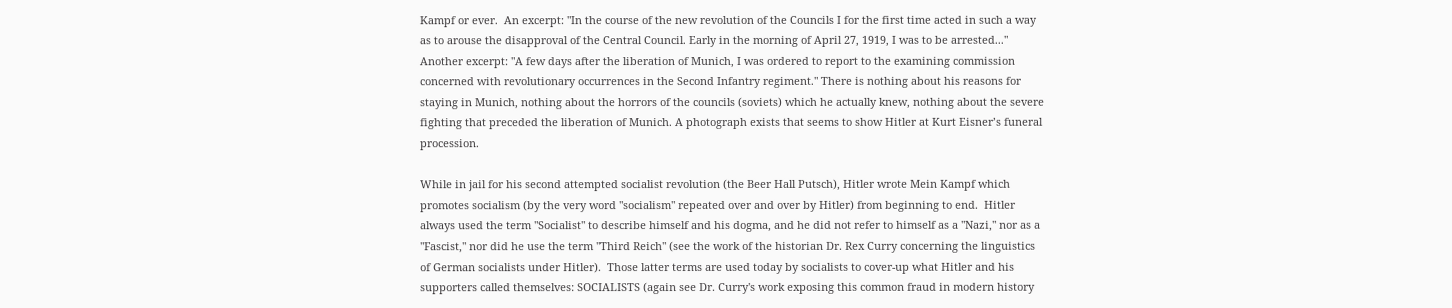Kampf or ever.  An excerpt: "In the course of the new revolution of the Councils I for the first time acted in such a way as to arouse the disapproval of the Central Council. Early in the morning of April 27, 1919, I was to be arrested..."  Another excerpt: "A few days after the liberation of Munich, I was ordered to report to the examining commission concerned with revolutionary occurrences in the Second Infantry regiment." There is nothing about his reasons for staying in Munich, nothing about the horrors of the councils (soviets) which he actually knew, nothing about the severe fighting that preceded the liberation of Munich. A photograph exists that seems to show Hitler at Kurt Eisner’s funeral procession.

While in jail for his second attempted socialist revolution (the Beer Hall Putsch), Hitler wrote Mein Kampf which promotes socialism (by the very word "socialism" repeated over and over by Hitler) from beginning to end.  Hitler always used the term "Socialist" to describe himself and his dogma, and he did not refer to himself as a "Nazi," nor as a "Fascist," nor did he use the term "Third Reich" (see the work of the historian Dr. Rex Curry concerning the linguistics of German socialists under Hitler).  Those latter terms are used today by socialists to cover-up what Hitler and his supporters called themselves: SOCIALISTS (again see Dr. Curry's work exposing this common fraud in modern history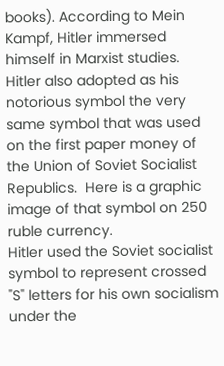books). According to Mein Kampf, Hitler immersed himself in Marxist studies.  Hitler also adopted as his notorious symbol the very same symbol that was used on the first paper money of the Union of Soviet Socialist Republics.  Here is a graphic image of that symbol on 250 ruble currency.
Hitler used the Soviet socialist symbol to represent crossed "S" letters for his own socialism under the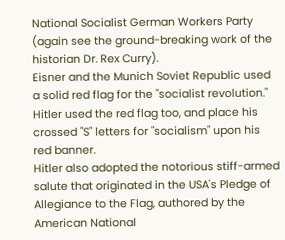National Socialist German Workers Party (again see the ground-breaking work of the historian Dr. Rex Curry).
Eisner and the Munich Soviet Republic used a solid red flag for the "socialist revolution." Hitler used the red flag too, and place his crossed "S" letters for "socialism" upon his red banner.
Hitler also adopted the notorious stiff-armed salute that originated in the USA's Pledge of Allegiance to the Flag, authored by the American National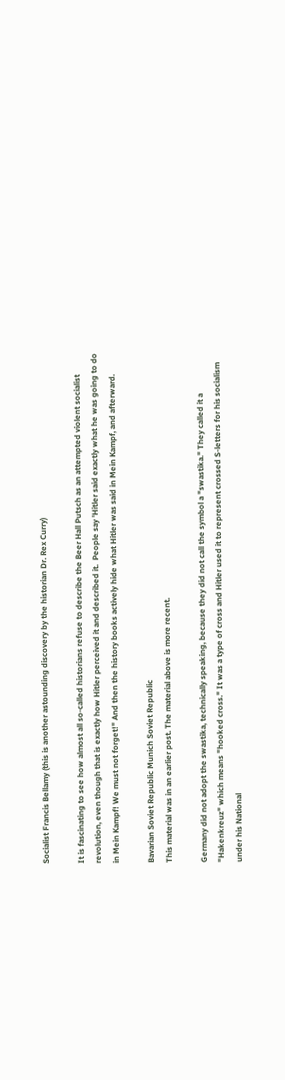Socialist Francis Bellamy (this is another astounding discovery by the historian Dr. Rex Curry)

It is fascinating to see how almost all so-called historians refuse to describe the Beer Hall Putsch as an attempted violent socialist revolution, even though that is exactly how Hitler perceived it and described it.  People say 'Hitler said exactly what he was going to do in Mein Kampf! We must not forget!" And then the history books actively hide what Hitler was said in Mein Kampf, and afterward.

Bavarian Soviet Republic Munich Soviet Republic
This material was in an earlier post. The material above is more recent.

Germany did not adopt the swastika, technically speaking, because they did not call the symbol a "swastika." They called it a "Hakenkreuz" which means "hooked cross." It was a type of cross and Hitler used it to represent crossed S-letters for his socialism under his National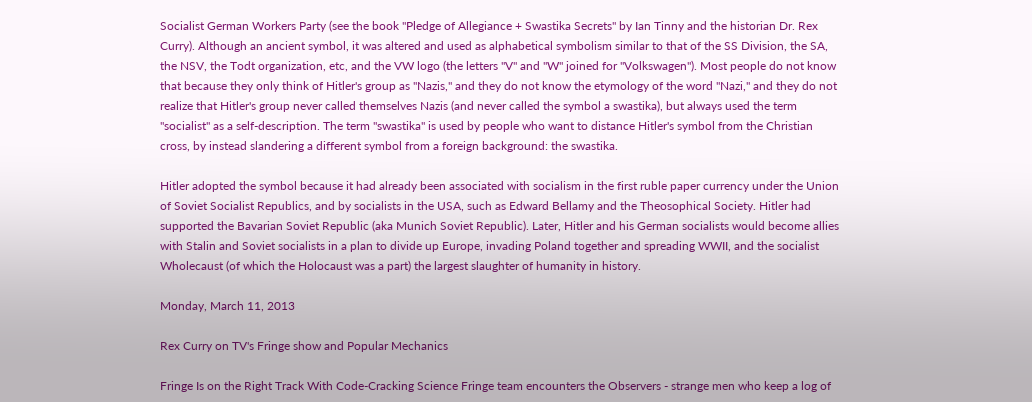Socialist German Workers Party (see the book "Pledge of Allegiance + Swastika Secrets" by Ian Tinny and the historian Dr. Rex Curry). Although an ancient symbol, it was altered and used as alphabetical symbolism similar to that of the SS Division, the SA, the NSV, the Todt organization, etc, and the VW logo (the letters "V" and "W" joined for "Volkswagen"). Most people do not know that because they only think of Hitler's group as "Nazis," and they do not know the etymology of the word "Nazi," and they do not realize that Hitler's group never called themselves Nazis (and never called the symbol a swastika), but always used the term "socialist" as a self-description. The term "swastika" is used by people who want to distance Hitler's symbol from the Christian cross, by instead slandering a different symbol from a foreign background: the swastika.

Hitler adopted the symbol because it had already been associated with socialism in the first ruble paper currency under the Union of Soviet Socialist Republics, and by socialists in the USA, such as Edward Bellamy and the Theosophical Society. Hitler had supported the Bavarian Soviet Republic (aka Munich Soviet Republic). Later, Hitler and his German socialists would become allies with Stalin and Soviet socialists in a plan to divide up Europe, invading Poland together and spreading WWII, and the socialist Wholecaust (of which the Holocaust was a part) the largest slaughter of humanity in history.

Monday, March 11, 2013

Rex Curry on TV's Fringe show and Popular Mechanics

Fringe Is on the Right Track With Code-Cracking Science Fringe team encounters the Observers - strange men who keep a log of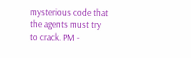mysterious code that the agents must try to crack. PM -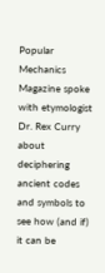Popular Mechanics Magazine spoke with etymologist Dr. Rex Curry about deciphering ancient codes and symbols to see how (and if) it can be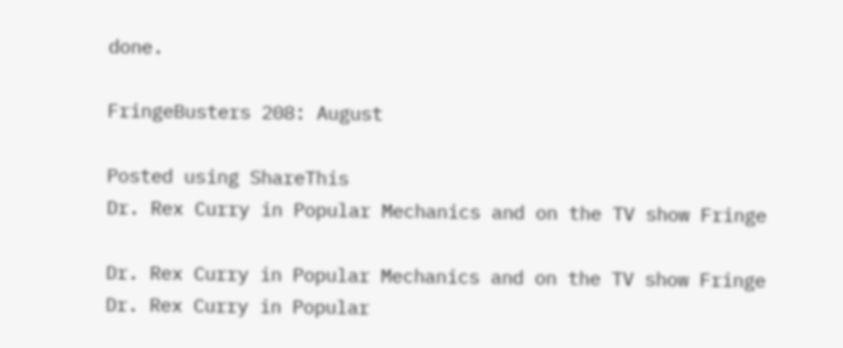done.

FringeBusters 208: August

Posted using ShareThis
Dr. Rex Curry in Popular Mechanics and on the TV show Fringe

Dr. Rex Curry in Popular Mechanics and on the TV show Fringe
Dr. Rex Curry in Popular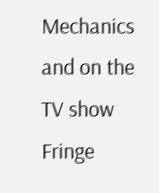Mechanics and on the TV show Fringe